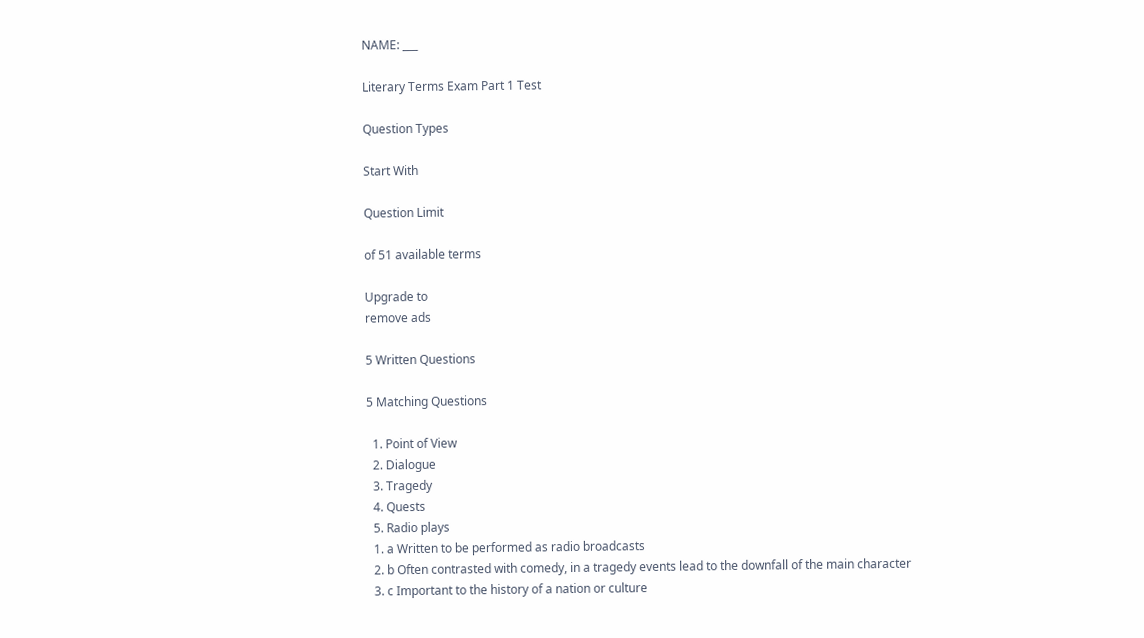NAME: ___

Literary Terms Exam Part 1 Test

Question Types

Start With

Question Limit

of 51 available terms

Upgrade to
remove ads

5 Written Questions

5 Matching Questions

  1. Point of View
  2. Dialogue
  3. Tragedy
  4. Quests
  5. Radio plays
  1. a Written to be performed as radio broadcasts
  2. b Often contrasted with comedy, in a tragedy events lead to the downfall of the main character
  3. c Important to the history of a nation or culture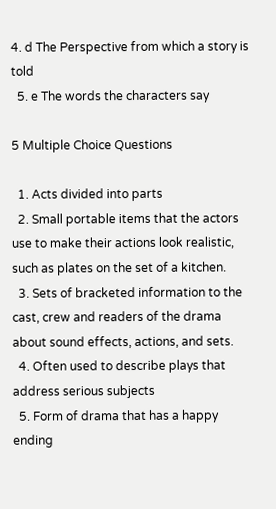4. d The Perspective from which a story is told
  5. e The words the characters say

5 Multiple Choice Questions

  1. Acts divided into parts
  2. Small portable items that the actors use to make their actions look realistic, such as plates on the set of a kitchen.
  3. Sets of bracketed information to the cast, crew and readers of the drama about sound effects, actions, and sets.
  4. Often used to describe plays that address serious subjects
  5. Form of drama that has a happy ending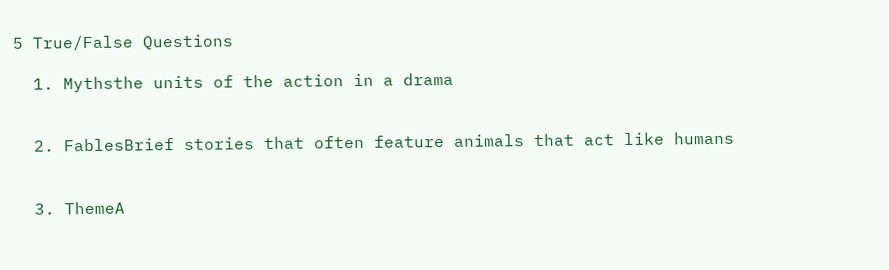5 True/False Questions

  1. Mythsthe units of the action in a drama


  2. FablesBrief stories that often feature animals that act like humans


  3. ThemeA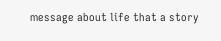message about life that a story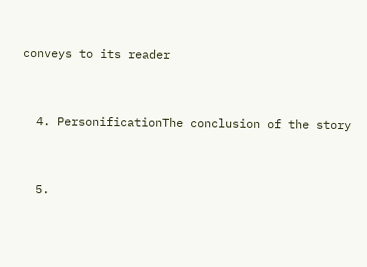conveys to its reader


  4. PersonificationThe conclusion of the story


  5.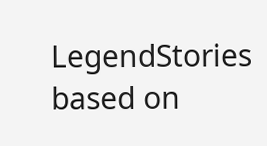LegendStories based on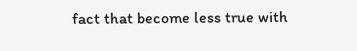fact that become less true with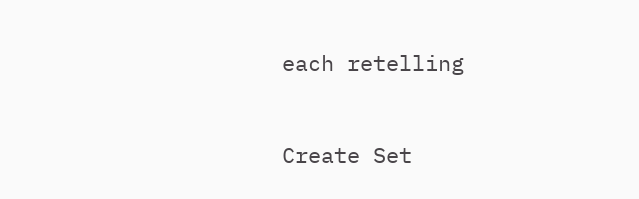each retelling


Create Set